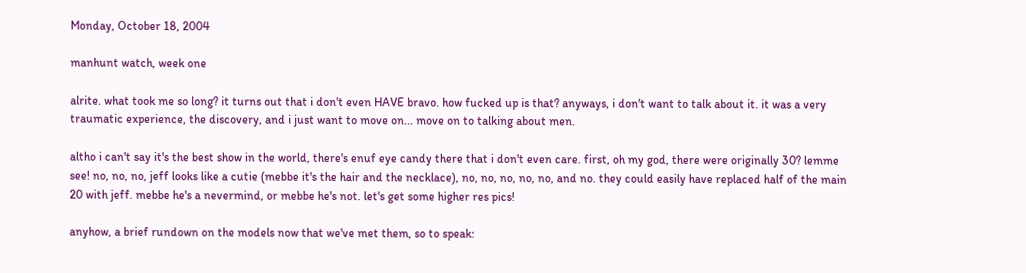Monday, October 18, 2004

manhunt watch, week one

alrite. what took me so long? it turns out that i don't even HAVE bravo. how fucked up is that? anyways, i don't want to talk about it. it was a very traumatic experience, the discovery, and i just want to move on... move on to talking about men.

altho i can't say it's the best show in the world, there's enuf eye candy there that i don't even care. first, oh my god, there were originally 30? lemme see! no, no, no, jeff looks like a cutie (mebbe it's the hair and the necklace), no, no, no, no, no, and no. they could easily have replaced half of the main 20 with jeff. mebbe he's a nevermind, or mebbe he's not. let's get some higher res pics!

anyhow, a brief rundown on the models now that we've met them, so to speak: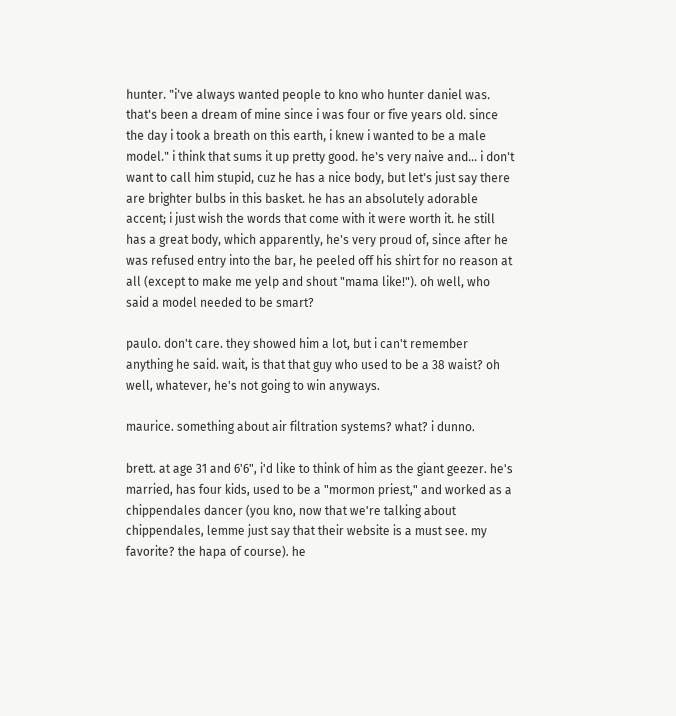hunter. "i've always wanted people to kno who hunter daniel was. that's been a dream of mine since i was four or five years old. since the day i took a breath on this earth, i knew i wanted to be a male model." i think that sums it up pretty good. he's very naive and... i don't want to call him stupid, cuz he has a nice body, but let's just say there are brighter bulbs in this basket. he has an absolutely adorable accent; i just wish the words that come with it were worth it. he still has a great body, which apparently, he's very proud of, since after he was refused entry into the bar, he peeled off his shirt for no reason at all (except to make me yelp and shout "mama like!"). oh well, who said a model needed to be smart?

paulo. don't care. they showed him a lot, but i can't remember anything he said. wait, is that that guy who used to be a 38 waist? oh well, whatever, he's not going to win anyways.

maurice. something about air filtration systems? what? i dunno.

brett. at age 31 and 6'6", i'd like to think of him as the giant geezer. he's married, has four kids, used to be a "mormon priest," and worked as a chippendales dancer (you kno, now that we're talking about chippendales, lemme just say that their website is a must see. my favorite? the hapa of course). he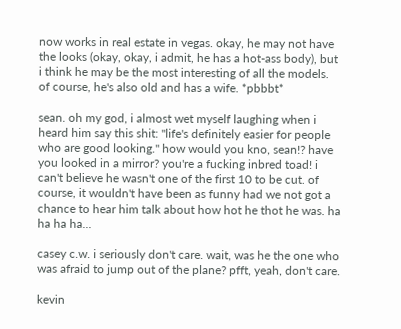now works in real estate in vegas. okay, he may not have the looks (okay, okay, i admit, he has a hot-ass body), but i think he may be the most interesting of all the models. of course, he's also old and has a wife. *pbbbt*

sean. oh my god, i almost wet myself laughing when i heard him say this shit: "life's definitely easier for people who are good looking." how would you kno, sean!? have you looked in a mirror? you're a fucking inbred toad! i can't believe he wasn't one of the first 10 to be cut. of course, it wouldn't have been as funny had we not got a chance to hear him talk about how hot he thot he was. ha ha ha ha...

casey c.w. i seriously don't care. wait, was he the one who was afraid to jump out of the plane? pfft, yeah, don't care.

kevin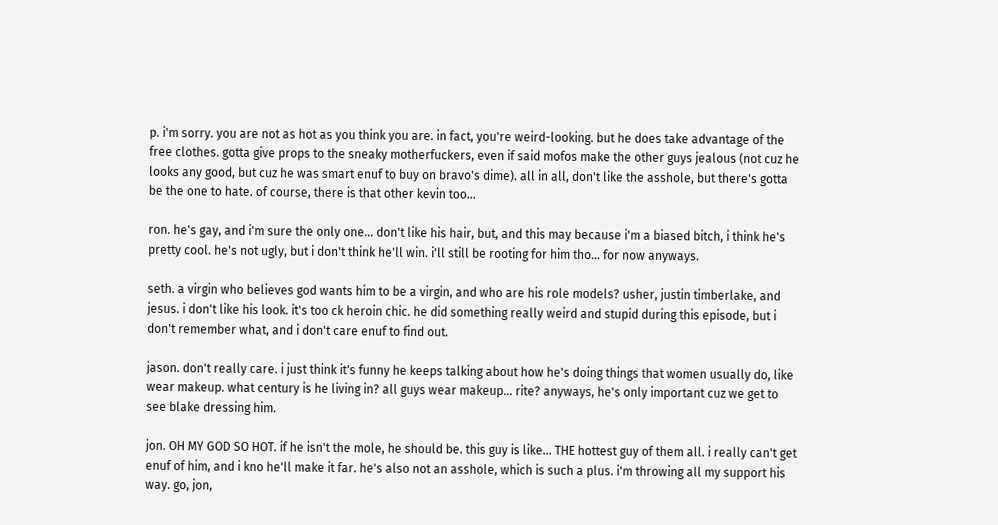p. i'm sorry. you are not as hot as you think you are. in fact, you're weird-looking. but he does take advantage of the free clothes. gotta give props to the sneaky motherfuckers, even if said mofos make the other guys jealous (not cuz he looks any good, but cuz he was smart enuf to buy on bravo's dime). all in all, don't like the asshole, but there's gotta be the one to hate. of course, there is that other kevin too...

ron. he's gay, and i'm sure the only one... don't like his hair, but, and this may because i'm a biased bitch, i think he's pretty cool. he's not ugly, but i don't think he'll win. i'll still be rooting for him tho... for now anyways.

seth. a virgin who believes god wants him to be a virgin, and who are his role models? usher, justin timberlake, and jesus. i don't like his look. it's too ck heroin chic. he did something really weird and stupid during this episode, but i don't remember what, and i don't care enuf to find out.

jason. don't really care. i just think it's funny he keeps talking about how he's doing things that women usually do, like wear makeup. what century is he living in? all guys wear makeup... rite? anyways, he's only important cuz we get to see blake dressing him.

jon. OH MY GOD SO HOT. if he isn't the mole, he should be. this guy is like... THE hottest guy of them all. i really can't get enuf of him, and i kno he'll make it far. he's also not an asshole, which is such a plus. i'm throwing all my support his way. go, jon,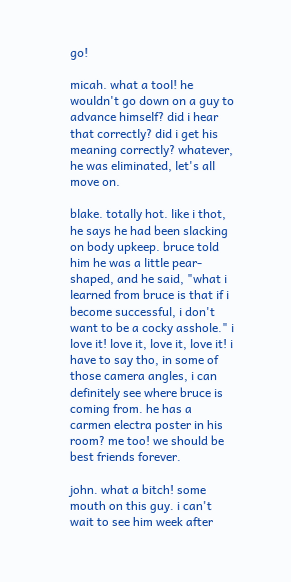go!

micah. what a tool! he wouldn't go down on a guy to advance himself? did i hear that correctly? did i get his meaning correctly? whatever, he was eliminated, let's all move on.

blake. totally hot. like i thot, he says he had been slacking on body upkeep. bruce told him he was a little pear-shaped, and he said, "what i learned from bruce is that if i become successful, i don't want to be a cocky asshole." i love it! love it, love it, love it! i have to say tho, in some of those camera angles, i can definitely see where bruce is coming from. he has a carmen electra poster in his room? me too! we should be best friends forever.

john. what a bitch! some mouth on this guy. i can't wait to see him week after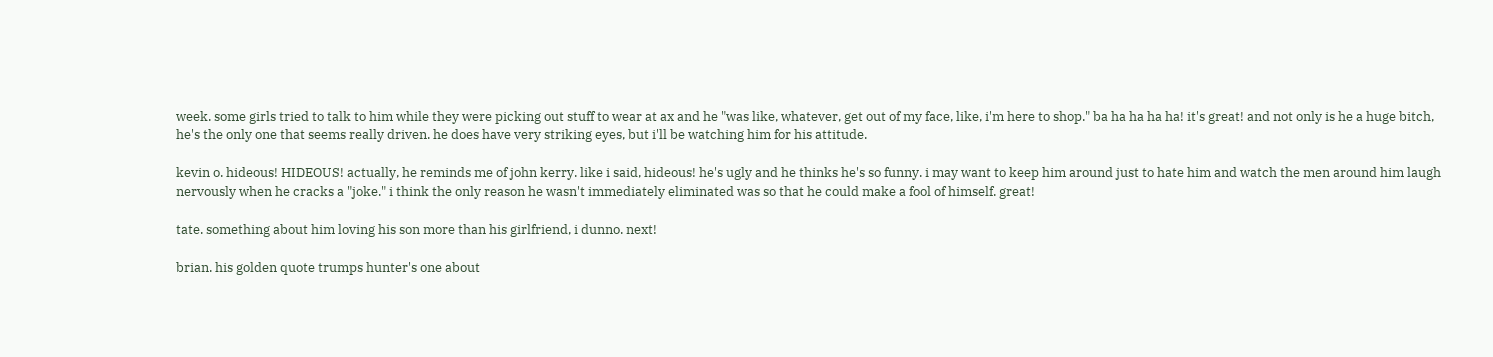week. some girls tried to talk to him while they were picking out stuff to wear at ax and he "was like, whatever, get out of my face, like, i'm here to shop." ba ha ha ha ha! it's great! and not only is he a huge bitch, he's the only one that seems really driven. he does have very striking eyes, but i'll be watching him for his attitude.

kevin o. hideous! HIDEOUS! actually, he reminds me of john kerry. like i said, hideous! he's ugly and he thinks he's so funny. i may want to keep him around just to hate him and watch the men around him laugh nervously when he cracks a "joke." i think the only reason he wasn't immediately eliminated was so that he could make a fool of himself. great!

tate. something about him loving his son more than his girlfriend, i dunno. next!

brian. his golden quote trumps hunter's one about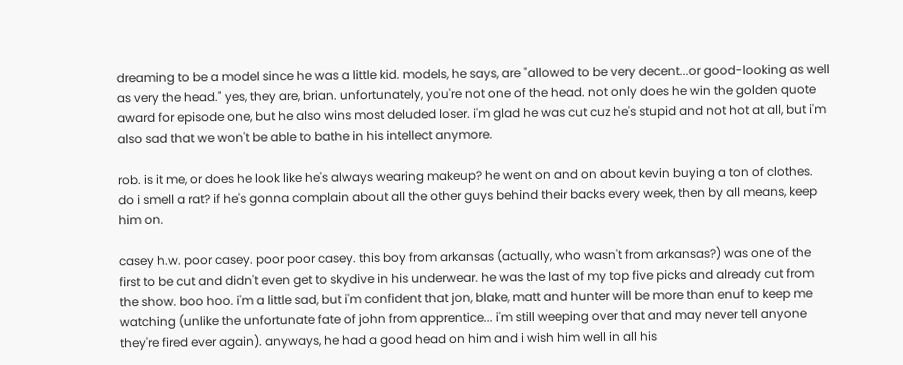dreaming to be a model since he was a little kid. models, he says, are "allowed to be very decent...or good-looking as well as very the head." yes, they are, brian. unfortunately, you're not one of the head. not only does he win the golden quote award for episode one, but he also wins most deluded loser. i'm glad he was cut cuz he's stupid and not hot at all, but i'm also sad that we won't be able to bathe in his intellect anymore.

rob. is it me, or does he look like he's always wearing makeup? he went on and on about kevin buying a ton of clothes. do i smell a rat? if he's gonna complain about all the other guys behind their backs every week, then by all means, keep him on.

casey h.w. poor casey. poor poor casey. this boy from arkansas (actually, who wasn't from arkansas?) was one of the first to be cut and didn't even get to skydive in his underwear. he was the last of my top five picks and already cut from the show. boo hoo. i'm a little sad, but i'm confident that jon, blake, matt and hunter will be more than enuf to keep me watching (unlike the unfortunate fate of john from apprentice... i'm still weeping over that and may never tell anyone they're fired ever again). anyways, he had a good head on him and i wish him well in all his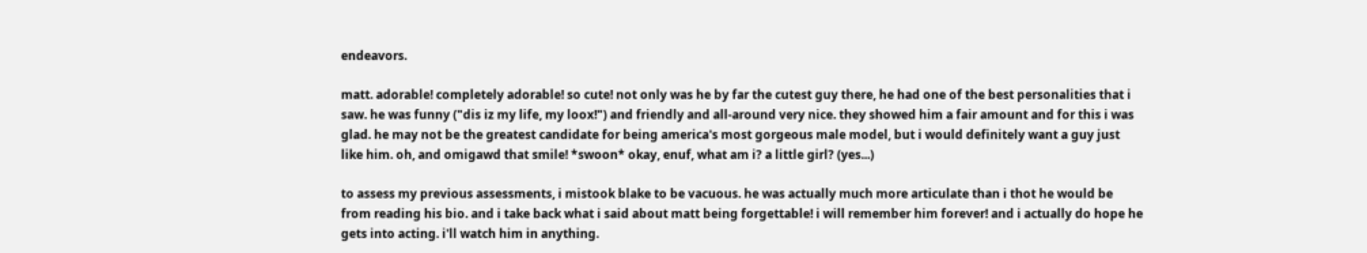endeavors.

matt. adorable! completely adorable! so cute! not only was he by far the cutest guy there, he had one of the best personalities that i saw. he was funny ("dis iz my life, my loox!") and friendly and all-around very nice. they showed him a fair amount and for this i was glad. he may not be the greatest candidate for being america's most gorgeous male model, but i would definitely want a guy just like him. oh, and omigawd that smile! *swoon* okay, enuf, what am i? a little girl? (yes...)

to assess my previous assessments, i mistook blake to be vacuous. he was actually much more articulate than i thot he would be from reading his bio. and i take back what i said about matt being forgettable! i will remember him forever! and i actually do hope he gets into acting. i'll watch him in anything.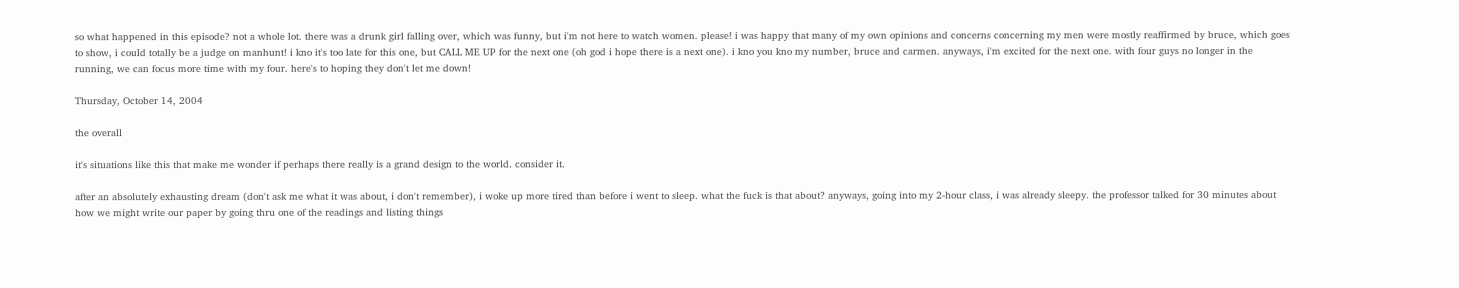so what happened in this episode? not a whole lot. there was a drunk girl falling over, which was funny, but i'm not here to watch women. please! i was happy that many of my own opinions and concerns concerning my men were mostly reaffirmed by bruce, which goes to show, i could totally be a judge on manhunt! i kno it's too late for this one, but CALL ME UP for the next one (oh god i hope there is a next one). i kno you kno my number, bruce and carmen. anyways, i'm excited for the next one. with four guys no longer in the running, we can focus more time with my four. here's to hoping they don't let me down!

Thursday, October 14, 2004

the overall

it's situations like this that make me wonder if perhaps there really is a grand design to the world. consider it.

after an absolutely exhausting dream (don't ask me what it was about, i don't remember), i woke up more tired than before i went to sleep. what the fuck is that about? anyways, going into my 2-hour class, i was already sleepy. the professor talked for 30 minutes about how we might write our paper by going thru one of the readings and listing things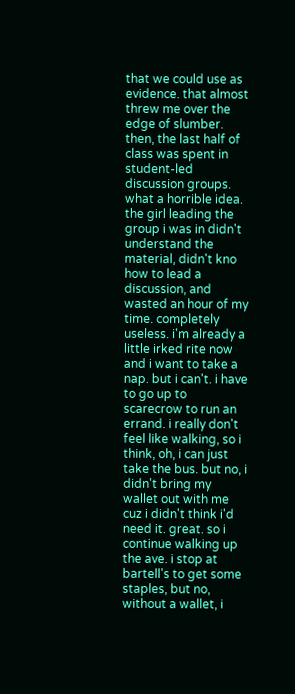that we could use as evidence. that almost threw me over the edge of slumber. then, the last half of class was spent in student-led discussion groups. what a horrible idea. the girl leading the group i was in didn't understand the material, didn't kno how to lead a discussion, and wasted an hour of my time. completely useless. i'm already a little irked rite now and i want to take a nap. but i can't. i have to go up to scarecrow to run an errand. i really don't feel like walking, so i think, oh, i can just take the bus. but no, i didn't bring my wallet out with me cuz i didn't think i'd need it. great. so i continue walking up the ave. i stop at bartell's to get some staples, but no, without a wallet, i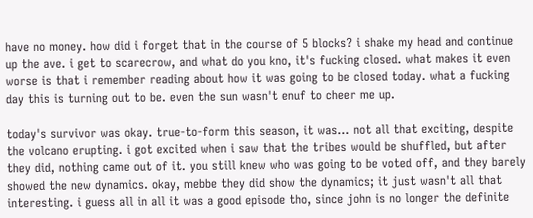have no money. how did i forget that in the course of 5 blocks? i shake my head and continue up the ave. i get to scarecrow, and what do you kno, it's fucking closed. what makes it even worse is that i remember reading about how it was going to be closed today. what a fucking day this is turning out to be. even the sun wasn't enuf to cheer me up.

today's survivor was okay. true-to-form this season, it was... not all that exciting, despite the volcano erupting. i got excited when i saw that the tribes would be shuffled, but after they did, nothing came out of it. you still knew who was going to be voted off, and they barely showed the new dynamics. okay, mebbe they did show the dynamics; it just wasn't all that interesting. i guess all in all it was a good episode tho, since john is no longer the definite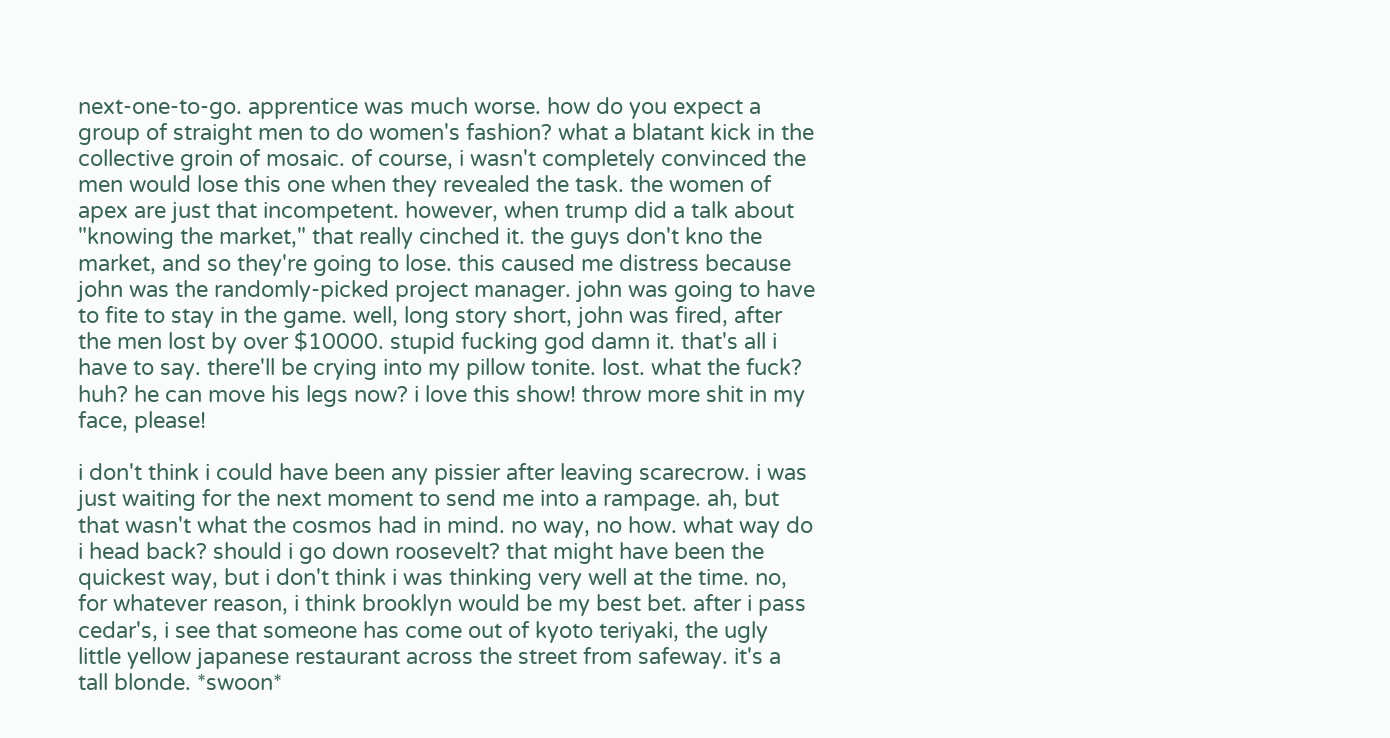next-one-to-go. apprentice was much worse. how do you expect a group of straight men to do women's fashion? what a blatant kick in the collective groin of mosaic. of course, i wasn't completely convinced the men would lose this one when they revealed the task. the women of apex are just that incompetent. however, when trump did a talk about "knowing the market," that really cinched it. the guys don't kno the market, and so they're going to lose. this caused me distress because john was the randomly-picked project manager. john was going to have to fite to stay in the game. well, long story short, john was fired, after the men lost by over $10000. stupid fucking god damn it. that's all i have to say. there'll be crying into my pillow tonite. lost. what the fuck? huh? he can move his legs now? i love this show! throw more shit in my face, please!

i don't think i could have been any pissier after leaving scarecrow. i was just waiting for the next moment to send me into a rampage. ah, but that wasn't what the cosmos had in mind. no way, no how. what way do i head back? should i go down roosevelt? that might have been the quickest way, but i don't think i was thinking very well at the time. no, for whatever reason, i think brooklyn would be my best bet. after i pass cedar's, i see that someone has come out of kyoto teriyaki, the ugly little yellow japanese restaurant across the street from safeway. it's a tall blonde. *swoon*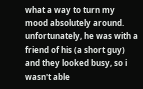what a way to turn my mood absolutely around. unfortunately, he was with a friend of his (a short guy) and they looked busy, so i wasn't able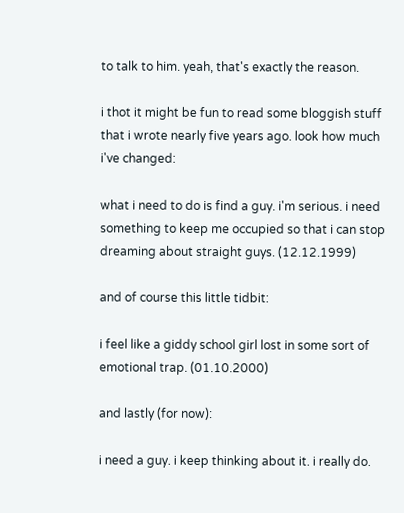to talk to him. yeah, that's exactly the reason.

i thot it might be fun to read some bloggish stuff that i wrote nearly five years ago. look how much i've changed:

what i need to do is find a guy. i'm serious. i need something to keep me occupied so that i can stop dreaming about straight guys. (12.12.1999)

and of course this little tidbit:

i feel like a giddy school girl lost in some sort of emotional trap. (01.10.2000)

and lastly (for now):

i need a guy. i keep thinking about it. i really do.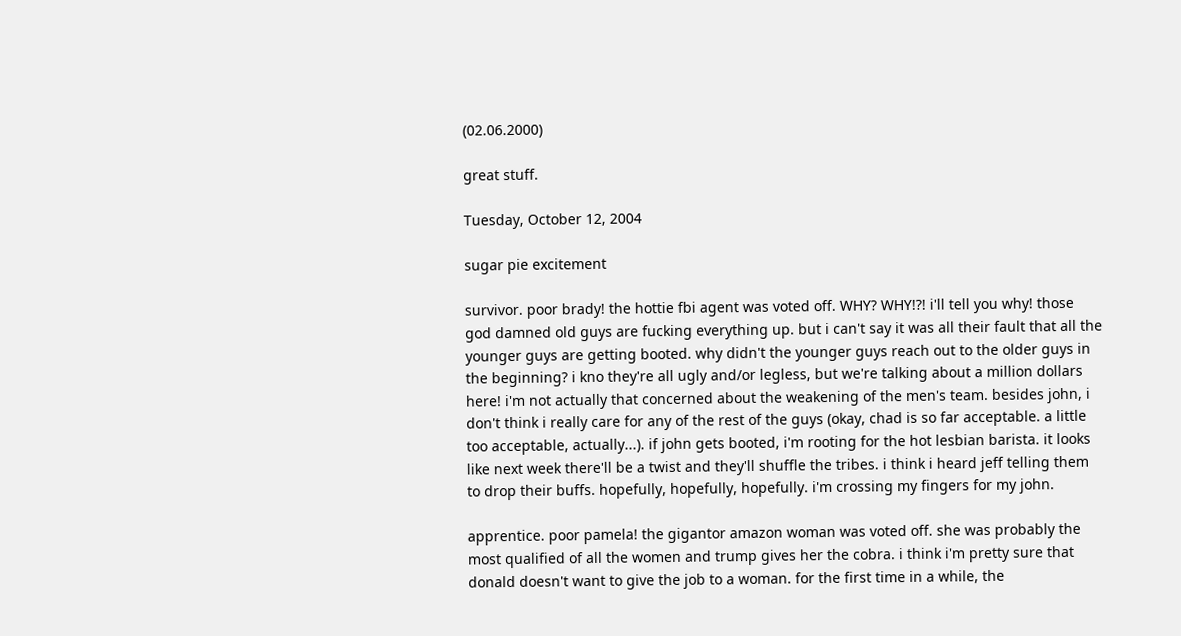(02.06.2000)

great stuff.

Tuesday, October 12, 2004

sugar pie excitement

survivor. poor brady! the hottie fbi agent was voted off. WHY? WHY!?! i'll tell you why! those god damned old guys are fucking everything up. but i can't say it was all their fault that all the younger guys are getting booted. why didn't the younger guys reach out to the older guys in the beginning? i kno they're all ugly and/or legless, but we're talking about a million dollars here! i'm not actually that concerned about the weakening of the men's team. besides john, i don't think i really care for any of the rest of the guys (okay, chad is so far acceptable. a little too acceptable, actually...). if john gets booted, i'm rooting for the hot lesbian barista. it looks like next week there'll be a twist and they'll shuffle the tribes. i think i heard jeff telling them to drop their buffs. hopefully, hopefully, hopefully. i'm crossing my fingers for my john.

apprentice. poor pamela! the gigantor amazon woman was voted off. she was probably the most qualified of all the women and trump gives her the cobra. i think i'm pretty sure that donald doesn't want to give the job to a woman. for the first time in a while, the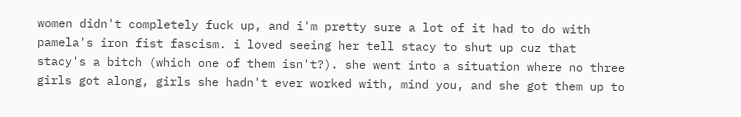women didn't completely fuck up, and i'm pretty sure a lot of it had to do with pamela's iron fist fascism. i loved seeing her tell stacy to shut up cuz that stacy's a bitch (which one of them isn't?). she went into a situation where no three girls got along, girls she hadn't ever worked with, mind you, and she got them up to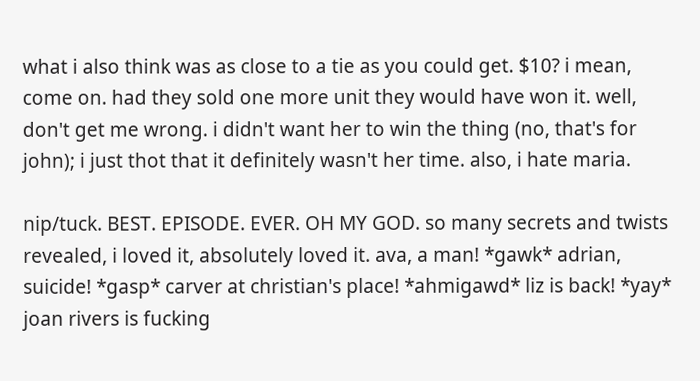what i also think was as close to a tie as you could get. $10? i mean, come on. had they sold one more unit they would have won it. well, don't get me wrong. i didn't want her to win the thing (no, that's for john); i just thot that it definitely wasn't her time. also, i hate maria.

nip/tuck. BEST. EPISODE. EVER. OH MY GOD. so many secrets and twists revealed, i loved it, absolutely loved it. ava, a man! *gawk* adrian, suicide! *gasp* carver at christian's place! *ahmigawd* liz is back! *yay* joan rivers is fucking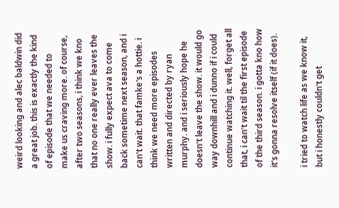weird looking and alec baldwin did a great job. this is exactly the kind of episode that we needed to make us craving more. of course, after two seasons, i think we kno that no one really ever leaves the show. i fully expect ava to come back sometime next season, and i can't wait. that famke's a hottie. i think we need more episodes written and directed by ryan murphy. and i seriously hope he doesn't leave the show. it would go way downhill and i dunno if i could continue watching it. well, forget all that, i can't wait til the first episode of the third season. i gotta kno how it's gonna resolve itself (if it does).

i tried to watch life as we know it, but i honestly couldn't get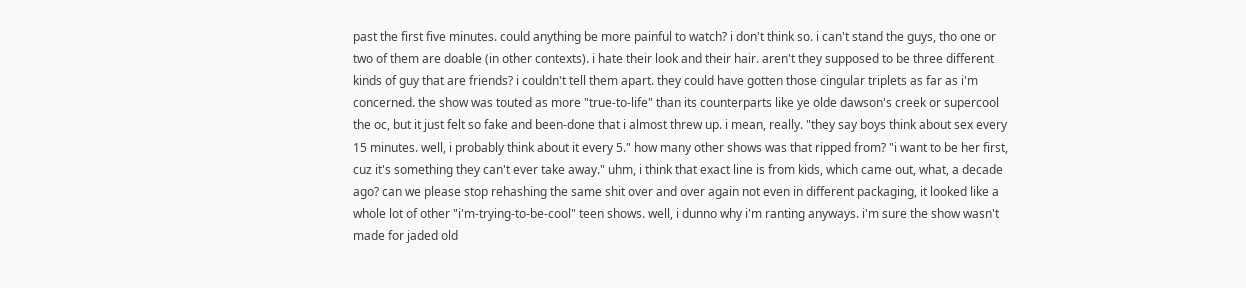past the first five minutes. could anything be more painful to watch? i don't think so. i can't stand the guys, tho one or two of them are doable (in other contexts). i hate their look and their hair. aren't they supposed to be three different kinds of guy that are friends? i couldn't tell them apart. they could have gotten those cingular triplets as far as i'm concerned. the show was touted as more "true-to-life" than its counterparts like ye olde dawson's creek or supercool the oc, but it just felt so fake and been-done that i almost threw up. i mean, really. "they say boys think about sex every 15 minutes. well, i probably think about it every 5." how many other shows was that ripped from? "i want to be her first, cuz it's something they can't ever take away." uhm, i think that exact line is from kids, which came out, what, a decade ago? can we please stop rehashing the same shit over and over again not even in different packaging, it looked like a whole lot of other "i'm-trying-to-be-cool" teen shows. well, i dunno why i'm ranting anyways. i'm sure the show wasn't made for jaded old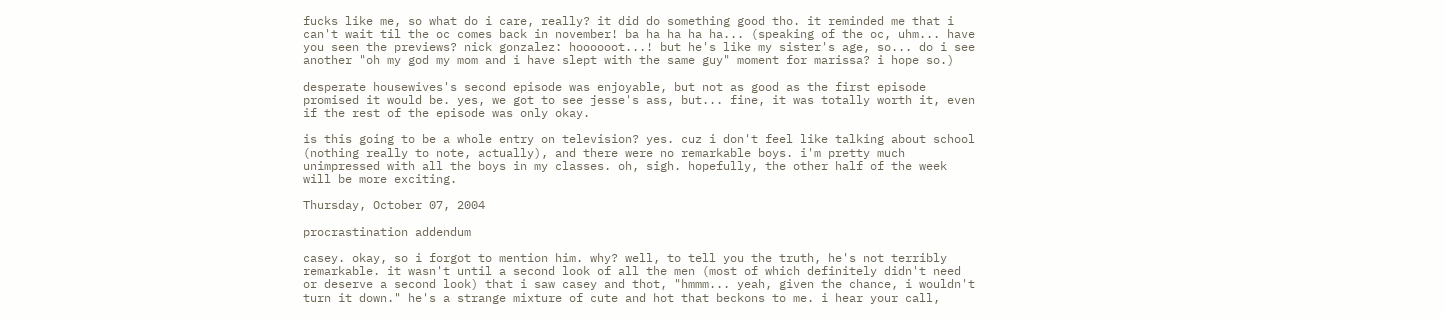fucks like me, so what do i care, really? it did do something good tho. it reminded me that i can't wait til the oc comes back in november! ba ha ha ha ha... (speaking of the oc, uhm... have you seen the previews? nick gonzalez: hoooooot...! but he's like my sister's age, so... do i see another "oh my god my mom and i have slept with the same guy" moment for marissa? i hope so.)

desperate housewives's second episode was enjoyable, but not as good as the first episode promised it would be. yes, we got to see jesse's ass, but... fine, it was totally worth it, even if the rest of the episode was only okay.

is this going to be a whole entry on television? yes. cuz i don't feel like talking about school (nothing really to note, actually), and there were no remarkable boys. i'm pretty much unimpressed with all the boys in my classes. oh, sigh. hopefully, the other half of the week will be more exciting.

Thursday, October 07, 2004

procrastination addendum

casey. okay, so i forgot to mention him. why? well, to tell you the truth, he's not terribly remarkable. it wasn't until a second look of all the men (most of which definitely didn't need or deserve a second look) that i saw casey and thot, "hmmm... yeah, given the chance, i wouldn't turn it down." he's a strange mixture of cute and hot that beckons to me. i hear your call,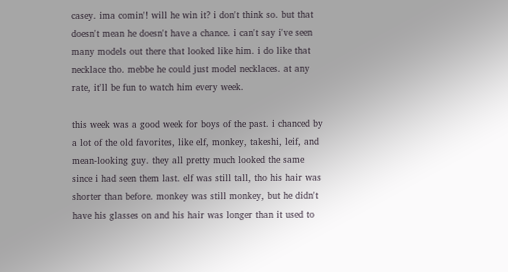casey. ima comin'! will he win it? i don't think so. but that doesn't mean he doesn't have a chance. i can't say i've seen many models out there that looked like him. i do like that necklace tho. mebbe he could just model necklaces. at any rate, it'll be fun to watch him every week.

this week was a good week for boys of the past. i chanced by a lot of the old favorites, like elf, monkey, takeshi, leif, and mean-looking guy. they all pretty much looked the same since i had seen them last. elf was still tall, tho his hair was shorter than before. monkey was still monkey, but he didn't have his glasses on and his hair was longer than it used to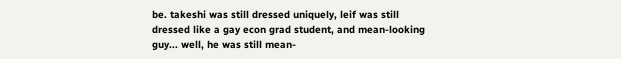be. takeshi was still dressed uniquely, leif was still dressed like a gay econ grad student, and mean-looking guy... well, he was still mean-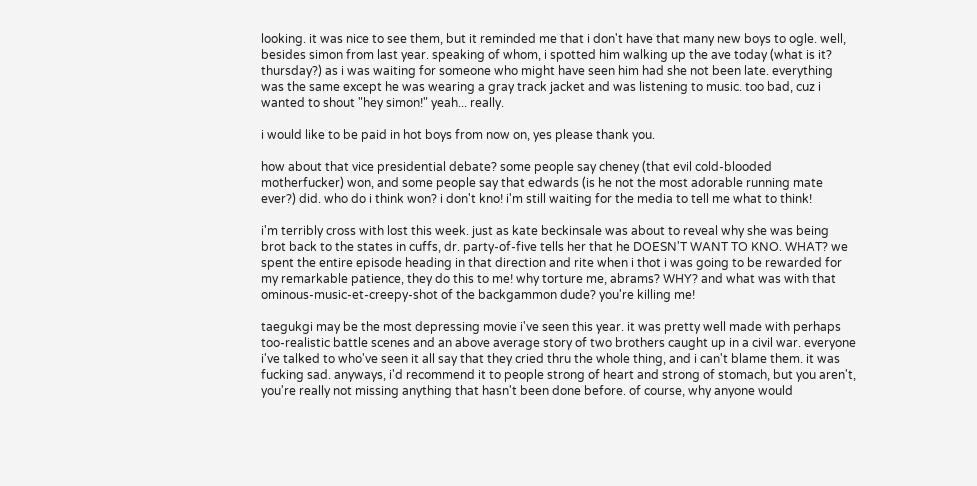looking. it was nice to see them, but it reminded me that i don't have that many new boys to ogle. well, besides simon from last year. speaking of whom, i spotted him walking up the ave today (what is it? thursday?) as i was waiting for someone who might have seen him had she not been late. everything was the same except he was wearing a gray track jacket and was listening to music. too bad, cuz i wanted to shout "hey simon!" yeah... really.

i would like to be paid in hot boys from now on, yes please thank you.

how about that vice presidential debate? some people say cheney (that evil cold-blooded motherfucker) won, and some people say that edwards (is he not the most adorable running mate ever?) did. who do i think won? i don't kno! i'm still waiting for the media to tell me what to think!

i'm terribly cross with lost this week. just as kate beckinsale was about to reveal why she was being brot back to the states in cuffs, dr. party-of-five tells her that he DOESN'T WANT TO KNO. WHAT? we spent the entire episode heading in that direction and rite when i thot i was going to be rewarded for my remarkable patience, they do this to me! why torture me, abrams? WHY? and what was with that ominous-music-et-creepy-shot of the backgammon dude? you're killing me!

taegukgi may be the most depressing movie i've seen this year. it was pretty well made with perhaps too-realistic battle scenes and an above average story of two brothers caught up in a civil war. everyone i've talked to who've seen it all say that they cried thru the whole thing, and i can't blame them. it was fucking sad. anyways, i'd recommend it to people strong of heart and strong of stomach, but you aren't, you're really not missing anything that hasn't been done before. of course, why anyone would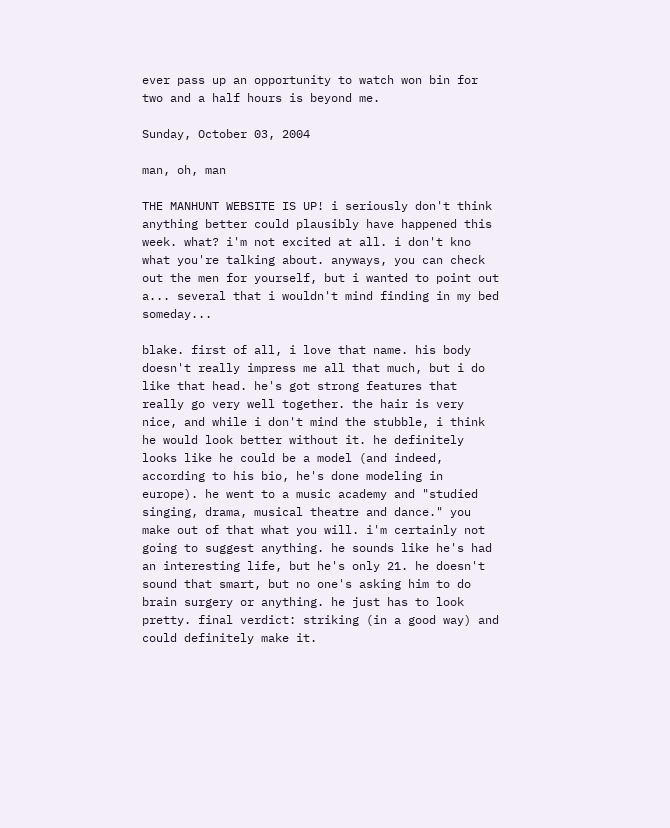ever pass up an opportunity to watch won bin for two and a half hours is beyond me.

Sunday, October 03, 2004

man, oh, man

THE MANHUNT WEBSITE IS UP! i seriously don't think anything better could plausibly have happened this week. what? i'm not excited at all. i don't kno what you're talking about. anyways, you can check out the men for yourself, but i wanted to point out a... several that i wouldn't mind finding in my bed someday...

blake. first of all, i love that name. his body doesn't really impress me all that much, but i do like that head. he's got strong features that really go very well together. the hair is very nice, and while i don't mind the stubble, i think he would look better without it. he definitely looks like he could be a model (and indeed, according to his bio, he's done modeling in europe). he went to a music academy and "studied singing, drama, musical theatre and dance." you make out of that what you will. i'm certainly not going to suggest anything. he sounds like he's had an interesting life, but he's only 21. he doesn't sound that smart, but no one's asking him to do brain surgery or anything. he just has to look pretty. final verdict: striking (in a good way) and could definitely make it.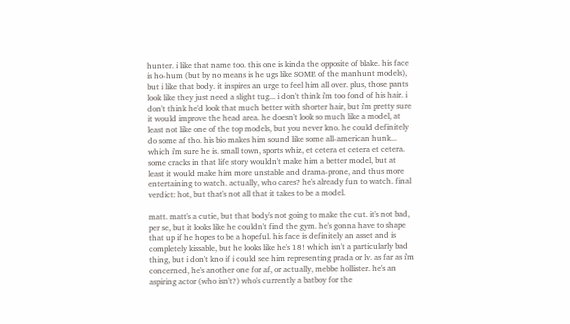hunter. i like that name too. this one is kinda the opposite of blake. his face is ho-hum (but by no means is he ugs like SOME of the manhunt models), but i like that body. it inspires an urge to feel him all over. plus, those pants look like they just need a slight tug... i don't think i'm too fond of his hair. i don't think he'd look that much better with shorter hair, but i'm pretty sure it would improve the head area. he doesn't look so much like a model, at least not like one of the top models, but you never kno. he could definitely do some af tho. his bio makes him sound like some all-american hunk... which i'm sure he is. small town, sports whiz, et cetera et cetera et cetera. some cracks in that life story wouldn't make him a better model, but at least it would make him more unstable and drama-prone, and thus more entertaining to watch. actually, who cares? he's already fun to watch. final verdict: hot, but that's not all that it takes to be a model.

matt. matt's a cutie, but that body's not going to make the cut. it's not bad, per se, but it looks like he couldn't find the gym. he's gonna have to shape that up if he hopes to be a hopeful. his face is definitely an asset and is completely kissable, but he looks like he's 18! which isn't a particularly bad thing, but i don't kno if i could see him representing prada or lv. as far as i'm concerned, he's another one for af, or actually, mebbe hollister. he's an aspiring actor (who isn't?) who's currently a batboy for the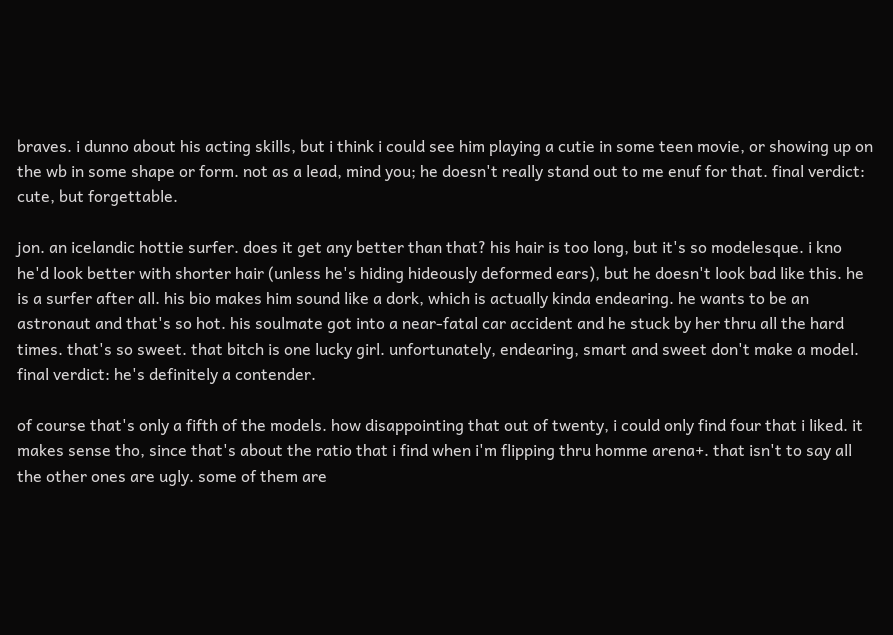braves. i dunno about his acting skills, but i think i could see him playing a cutie in some teen movie, or showing up on the wb in some shape or form. not as a lead, mind you; he doesn't really stand out to me enuf for that. final verdict: cute, but forgettable.

jon. an icelandic hottie surfer. does it get any better than that? his hair is too long, but it's so modelesque. i kno he'd look better with shorter hair (unless he's hiding hideously deformed ears), but he doesn't look bad like this. he is a surfer after all. his bio makes him sound like a dork, which is actually kinda endearing. he wants to be an astronaut and that's so hot. his soulmate got into a near-fatal car accident and he stuck by her thru all the hard times. that's so sweet. that bitch is one lucky girl. unfortunately, endearing, smart and sweet don't make a model. final verdict: he's definitely a contender.

of course that's only a fifth of the models. how disappointing that out of twenty, i could only find four that i liked. it makes sense tho, since that's about the ratio that i find when i'm flipping thru homme arena+. that isn't to say all the other ones are ugly. some of them are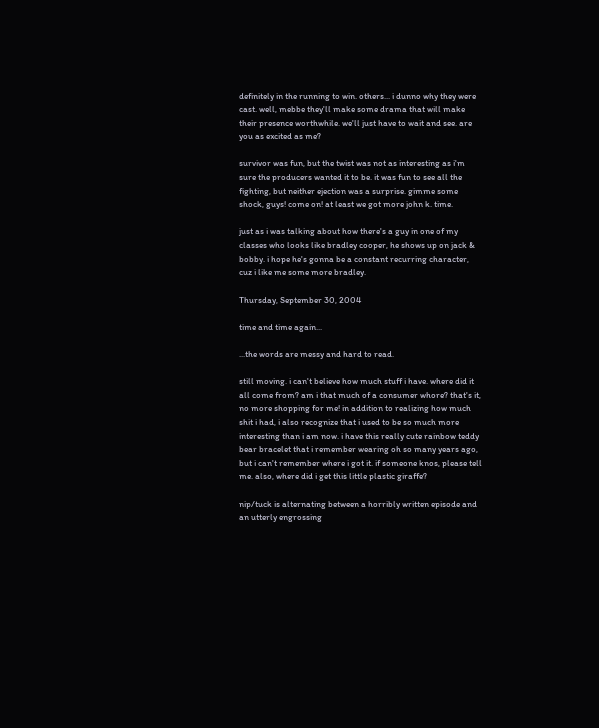definitely in the running to win. others... i dunno why they were cast. well, mebbe they'll make some drama that will make their presence worthwhile. we'll just have to wait and see. are you as excited as me?

survivor was fun, but the twist was not as interesting as i'm sure the producers wanted it to be. it was fun to see all the fighting, but neither ejection was a surprise. gimme some shock, guys! come on! at least we got more john k. time.

just as i was talking about how there's a guy in one of my classes who looks like bradley cooper, he shows up on jack & bobby. i hope he's gonna be a constant recurring character, cuz i like me some more bradley.

Thursday, September 30, 2004

time and time again...

...the words are messy and hard to read.

still moving. i can't believe how much stuff i have. where did it all come from? am i that much of a consumer whore? that's it, no more shopping for me! in addition to realizing how much shit i had, i also recognize that i used to be so much more interesting than i am now. i have this really cute rainbow teddy bear bracelet that i remember wearing oh so many years ago, but i can't remember where i got it. if someone knos, please tell me. also, where did i get this little plastic giraffe?

nip/tuck is alternating between a horribly written episode and an utterly engrossing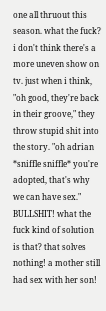one all thruout this season. what the fuck? i don't think there's a more uneven show on tv. just when i think, "oh good, they're back in their groove," they throw stupid shit into the story. "oh adrian *sniffle sniffle* you're adopted, that's why we can have sex." BULLSHIT! what the fuck kind of solution is that? that solves nothing! a mother still had sex with her son!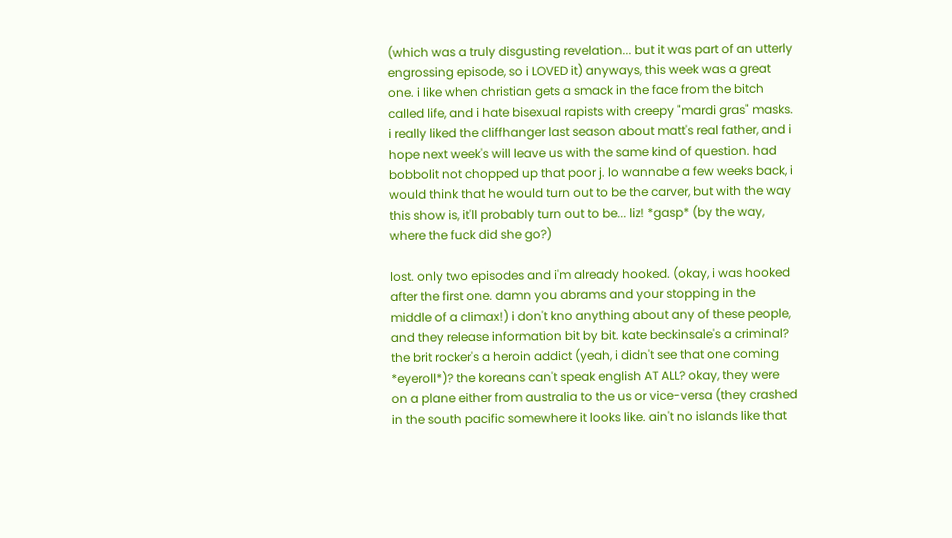(which was a truly disgusting revelation... but it was part of an utterly engrossing episode, so i LOVED it) anyways, this week was a great one. i like when christian gets a smack in the face from the bitch called life, and i hate bisexual rapists with creepy "mardi gras" masks. i really liked the cliffhanger last season about matt's real father, and i hope next week's will leave us with the same kind of question. had bobbolit not chopped up that poor j. lo wannabe a few weeks back, i would think that he would turn out to be the carver, but with the way this show is, it'll probably turn out to be... liz! *gasp* (by the way, where the fuck did she go?)

lost. only two episodes and i'm already hooked. (okay, i was hooked after the first one. damn you abrams and your stopping in the middle of a climax!) i don't kno anything about any of these people, and they release information bit by bit. kate beckinsale's a criminal? the brit rocker's a heroin addict (yeah, i didn't see that one coming *eyeroll*)? the koreans can't speak english AT ALL? okay, they were on a plane either from australia to the us or vice-versa (they crashed in the south pacific somewhere it looks like. ain't no islands like that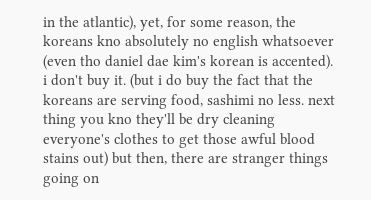in the atlantic), yet, for some reason, the koreans kno absolutely no english whatsoever (even tho daniel dae kim's korean is accented). i don't buy it. (but i do buy the fact that the koreans are serving food, sashimi no less. next thing you kno they'll be dry cleaning everyone's clothes to get those awful blood stains out) but then, there are stranger things going on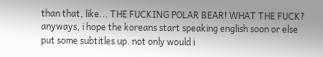than that, like... THE FUCKING POLAR BEAR! WHAT THE FUCK? anyways, i hope the koreans start speaking english soon or else put some subtitles up. not only would i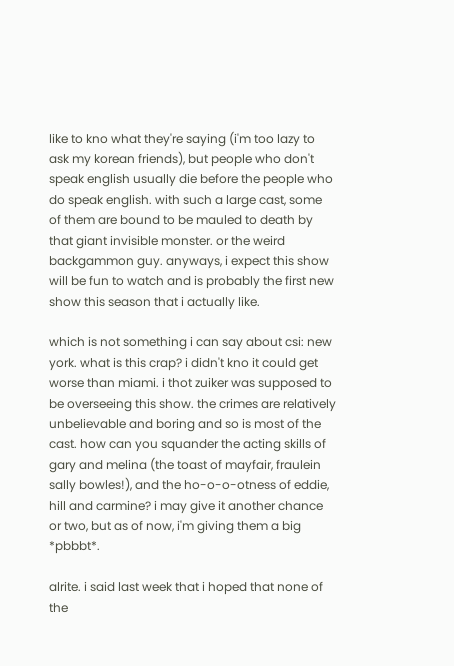like to kno what they're saying (i'm too lazy to ask my korean friends), but people who don't speak english usually die before the people who do speak english. with such a large cast, some of them are bound to be mauled to death by that giant invisible monster. or the weird backgammon guy. anyways, i expect this show will be fun to watch and is probably the first new show this season that i actually like.

which is not something i can say about csi: new york. what is this crap? i didn't kno it could get worse than miami. i thot zuiker was supposed to be overseeing this show. the crimes are relatively unbelievable and boring and so is most of the cast. how can you squander the acting skills of gary and melina (the toast of mayfair, fraulein sally bowles!), and the ho-o-o-otness of eddie, hill and carmine? i may give it another chance or two, but as of now, i'm giving them a big *pbbbt*.

alrite. i said last week that i hoped that none of the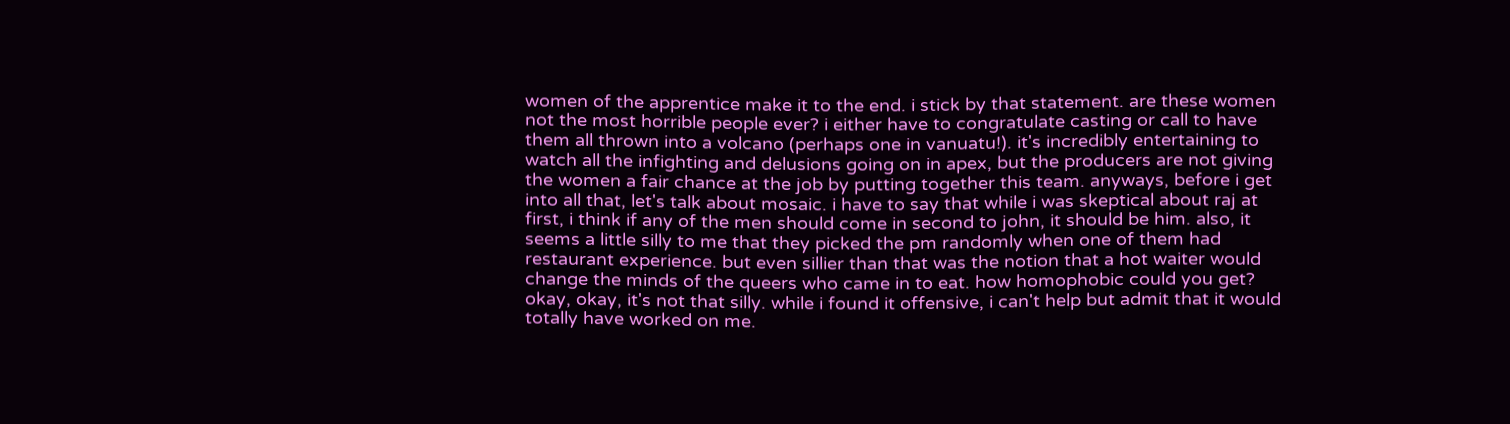women of the apprentice make it to the end. i stick by that statement. are these women not the most horrible people ever? i either have to congratulate casting or call to have them all thrown into a volcano (perhaps one in vanuatu!). it's incredibly entertaining to watch all the infighting and delusions going on in apex, but the producers are not giving the women a fair chance at the job by putting together this team. anyways, before i get into all that, let's talk about mosaic. i have to say that while i was skeptical about raj at first, i think if any of the men should come in second to john, it should be him. also, it seems a little silly to me that they picked the pm randomly when one of them had restaurant experience. but even sillier than that was the notion that a hot waiter would change the minds of the queers who came in to eat. how homophobic could you get? okay, okay, it's not that silly. while i found it offensive, i can't help but admit that it would totally have worked on me.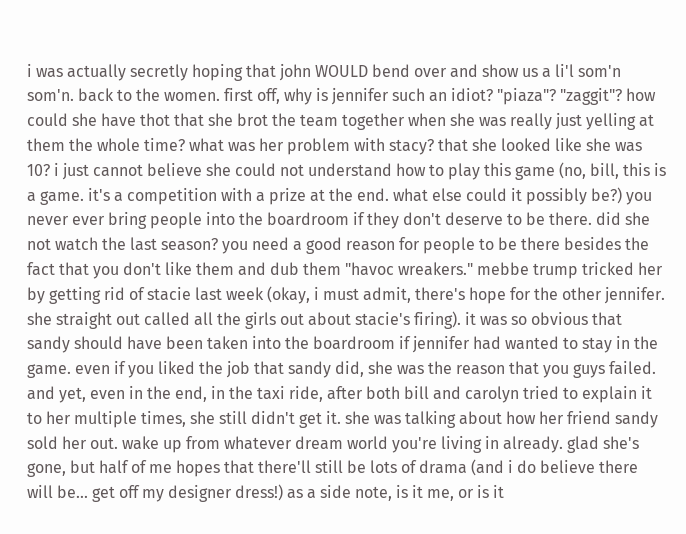i was actually secretly hoping that john WOULD bend over and show us a li'l som'n som'n. back to the women. first off, why is jennifer such an idiot? "piaza"? "zaggit"? how could she have thot that she brot the team together when she was really just yelling at them the whole time? what was her problem with stacy? that she looked like she was 10? i just cannot believe she could not understand how to play this game (no, bill, this is a game. it's a competition with a prize at the end. what else could it possibly be?) you never ever bring people into the boardroom if they don't deserve to be there. did she not watch the last season? you need a good reason for people to be there besides the fact that you don't like them and dub them "havoc wreakers." mebbe trump tricked her by getting rid of stacie last week (okay, i must admit, there's hope for the other jennifer. she straight out called all the girls out about stacie's firing). it was so obvious that sandy should have been taken into the boardroom if jennifer had wanted to stay in the game. even if you liked the job that sandy did, she was the reason that you guys failed. and yet, even in the end, in the taxi ride, after both bill and carolyn tried to explain it to her multiple times, she still didn't get it. she was talking about how her friend sandy sold her out. wake up from whatever dream world you're living in already. glad she's gone, but half of me hopes that there'll still be lots of drama (and i do believe there will be... get off my designer dress!) as a side note, is it me, or is it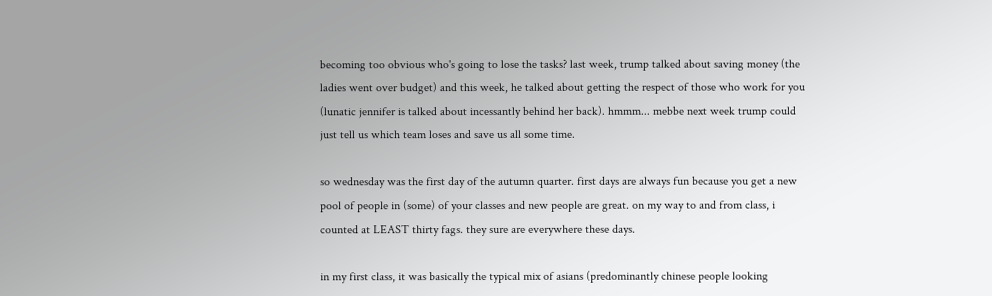becoming too obvious who's going to lose the tasks? last week, trump talked about saving money (the ladies went over budget) and this week, he talked about getting the respect of those who work for you (lunatic jennifer is talked about incessantly behind her back). hmmm... mebbe next week trump could just tell us which team loses and save us all some time.

so wednesday was the first day of the autumn quarter. first days are always fun because you get a new pool of people in (some) of your classes and new people are great. on my way to and from class, i counted at LEAST thirty fags. they sure are everywhere these days.

in my first class, it was basically the typical mix of asians (predominantly chinese people looking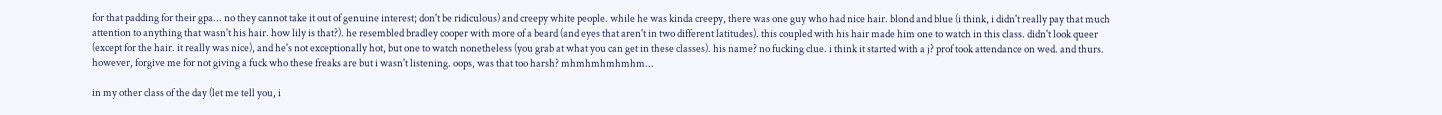for that padding for their gpa... no they cannot take it out of genuine interest; don't be ridiculous) and creepy white people. while he was kinda creepy, there was one guy who had nice hair. blond and blue (i think, i didn't really pay that much attention to anything that wasn't his hair. how lily is that?). he resembled bradley cooper with more of a beard (and eyes that aren't in two different latitudes). this coupled with his hair made him one to watch in this class. didn't look queer (except for the hair. it really was nice), and he's not exceptionally hot, but one to watch nonetheless (you grab at what you can get in these classes). his name? no fucking clue. i think it started with a j? prof took attendance on wed. and thurs. however, forgive me for not giving a fuck who these freaks are but i wasn't listening. oops, was that too harsh? mhmhmhmhmhm...

in my other class of the day (let me tell you, i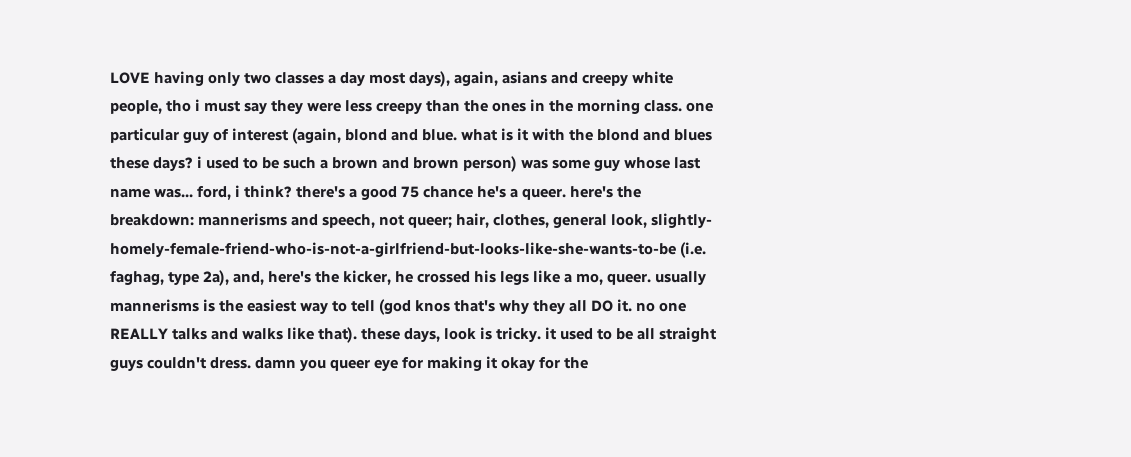LOVE having only two classes a day most days), again, asians and creepy white people, tho i must say they were less creepy than the ones in the morning class. one particular guy of interest (again, blond and blue. what is it with the blond and blues these days? i used to be such a brown and brown person) was some guy whose last name was... ford, i think? there's a good 75 chance he's a queer. here's the breakdown: mannerisms and speech, not queer; hair, clothes, general look, slightly-homely-female-friend-who-is-not-a-girlfriend-but-looks-like-she-wants-to-be (i.e. faghag, type 2a), and, here's the kicker, he crossed his legs like a mo, queer. usually mannerisms is the easiest way to tell (god knos that's why they all DO it. no one REALLY talks and walks like that). these days, look is tricky. it used to be all straight guys couldn't dress. damn you queer eye for making it okay for the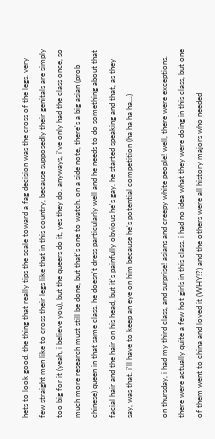hets to look good. the thing that really tips the scale toward a fag decision was the cross of the legs. very few straight men like to cross their legs like that in this country, because supposedly their genitals are simply too big for it (yeah, i believe you), but the queers do it, yes they do. anyways, i've only had the class once, so much more research must still be done, but that's one to watch. on a side note, there's a big asian (prob chinese) queen in that same class. he doesn't dress particularly well and he needs to do something about that facial hair and the hair on his head, but it's painfully obvious he's gay. he started speaking and that, as they say, was that. i'll have to keep an eye on him because he's potential competition (ha ha ha ha...)

on thursday, i had my third class, and surprise! asians and creepy white people! well, there were exceptions. there were actually quite a few hot girls in this class. i had no idea what they were doing in this class, but one of them went to china and loved it (WHY!?) and the others were all history majors who needed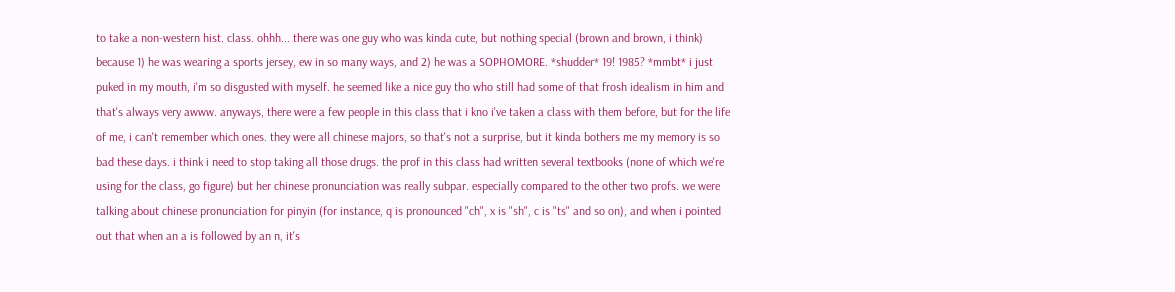to take a non-western hist. class. ohhh... there was one guy who was kinda cute, but nothing special (brown and brown, i think) because 1) he was wearing a sports jersey, ew in so many ways, and 2) he was a SOPHOMORE. *shudder* 19! 1985? *mmbt* i just puked in my mouth, i'm so disgusted with myself. he seemed like a nice guy tho who still had some of that frosh idealism in him and that's always very awww. anyways, there were a few people in this class that i kno i've taken a class with them before, but for the life of me, i can't remember which ones. they were all chinese majors, so that's not a surprise, but it kinda bothers me my memory is so bad these days. i think i need to stop taking all those drugs. the prof in this class had written several textbooks (none of which we're using for the class, go figure) but her chinese pronunciation was really subpar. especially compared to the other two profs. we were talking about chinese pronunciation for pinyin (for instance, q is pronounced "ch", x is "sh", c is "ts" and so on), and when i pointed out that when an a is followed by an n, it's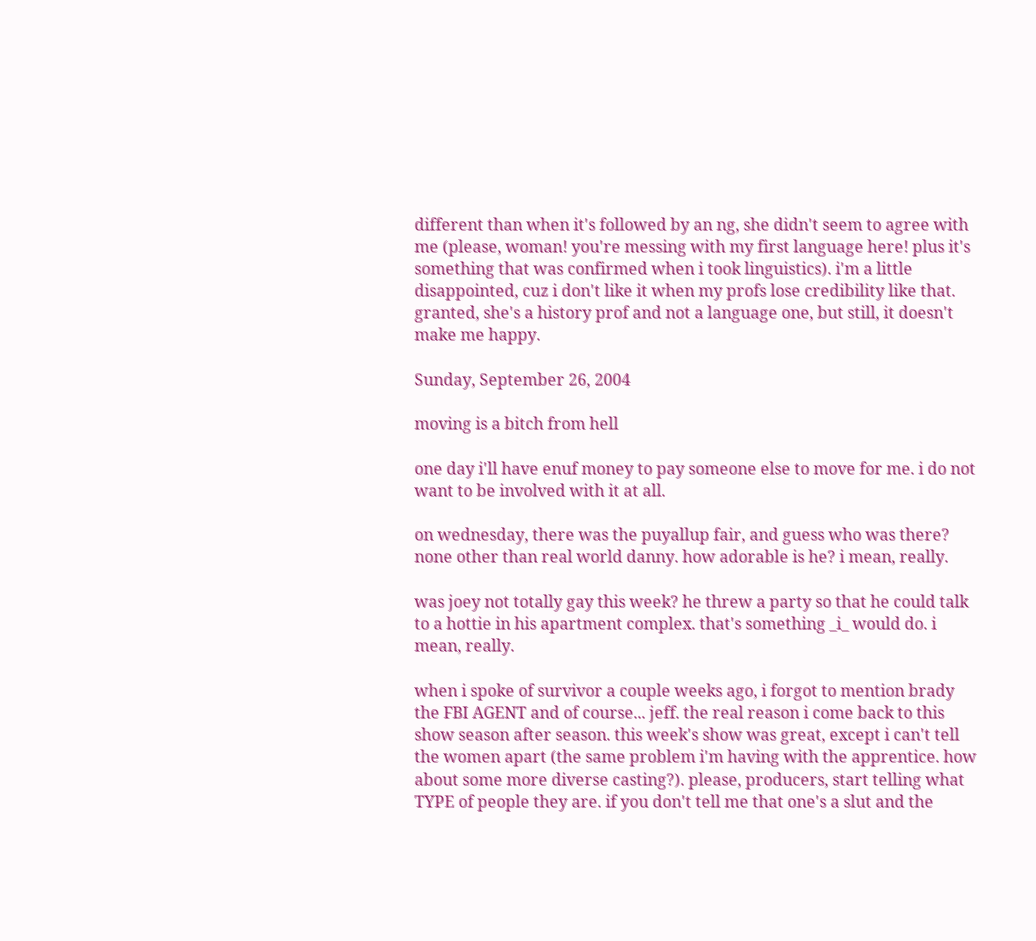different than when it's followed by an ng, she didn't seem to agree with me (please, woman! you're messing with my first language here! plus it's something that was confirmed when i took linguistics). i'm a little disappointed, cuz i don't like it when my profs lose credibility like that. granted, she's a history prof and not a language one, but still, it doesn't make me happy.

Sunday, September 26, 2004

moving is a bitch from hell

one day i'll have enuf money to pay someone else to move for me. i do not want to be involved with it at all.

on wednesday, there was the puyallup fair, and guess who was there? none other than real world danny. how adorable is he? i mean, really.

was joey not totally gay this week? he threw a party so that he could talk to a hottie in his apartment complex. that's something _i_ would do. i mean, really.

when i spoke of survivor a couple weeks ago, i forgot to mention brady the FBI AGENT and of course... jeff. the real reason i come back to this show season after season. this week's show was great, except i can't tell the women apart (the same problem i'm having with the apprentice. how about some more diverse casting?). please, producers, start telling what TYPE of people they are. if you don't tell me that one's a slut and the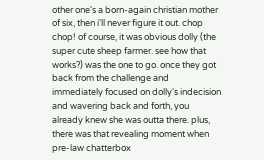other one's a born-again christian mother of six, then i'll never figure it out. chop chop! of course, it was obvious dolly (the super cute sheep farmer. see how that works?) was the one to go. once they got back from the challenge and immediately focused on dolly's indecision and wavering back and forth, you already knew she was outta there. plus, there was that revealing moment when pre-law chatterbox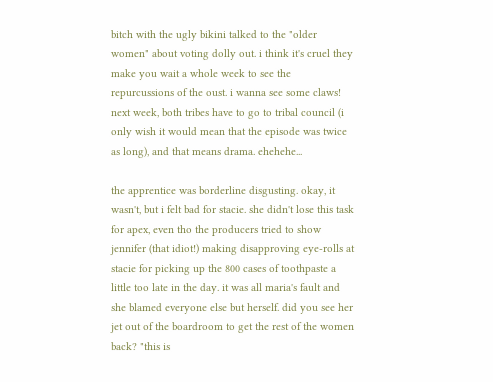bitch with the ugly bikini talked to the "older women" about voting dolly out. i think it's cruel they make you wait a whole week to see the repurcussions of the oust. i wanna see some claws! next week, both tribes have to go to tribal council (i only wish it would mean that the episode was twice as long), and that means drama. ehehehe...

the apprentice was borderline disgusting. okay, it wasn't, but i felt bad for stacie. she didn't lose this task for apex, even tho the producers tried to show jennifer (that idiot!) making disapproving eye-rolls at stacie for picking up the 800 cases of toothpaste a little too late in the day. it was all maria's fault and she blamed everyone else but herself. did you see her jet out of the boardroom to get the rest of the women back? "this is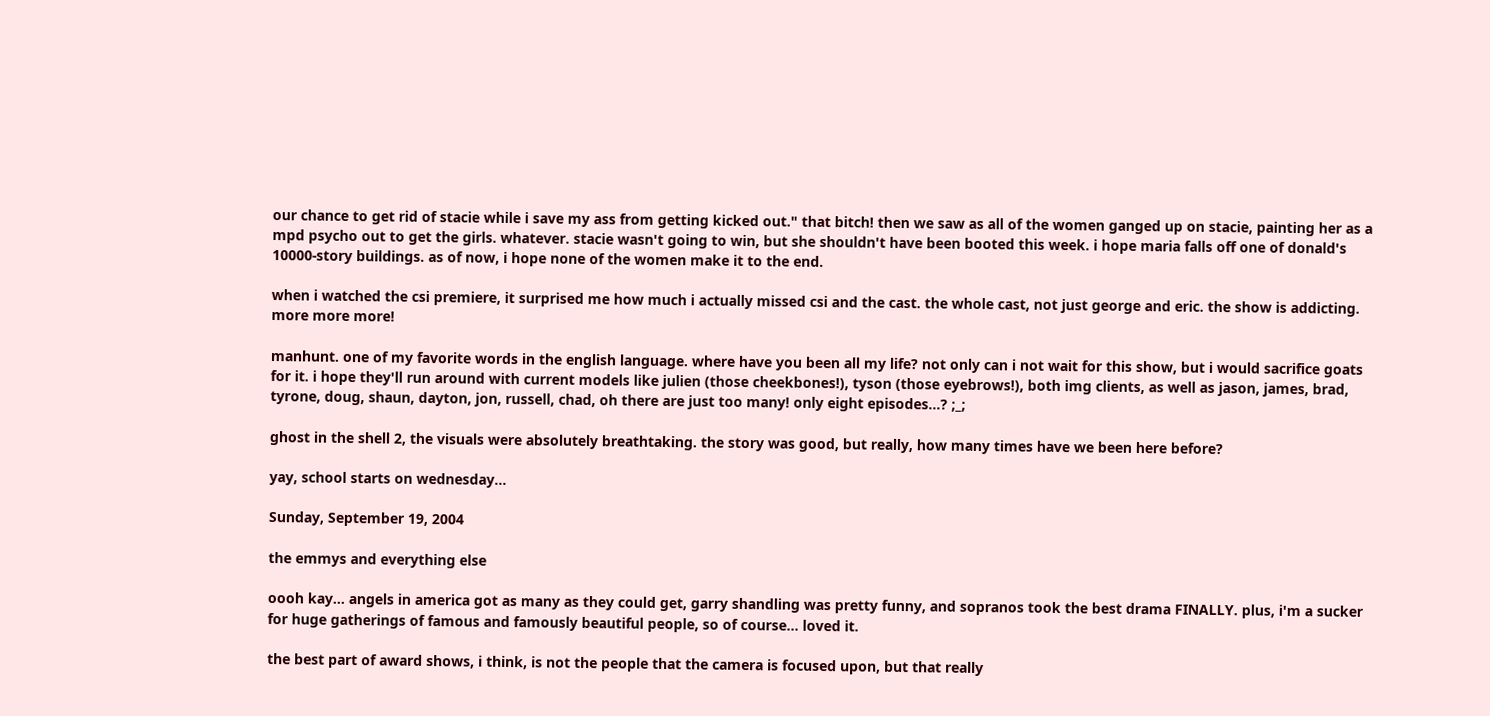our chance to get rid of stacie while i save my ass from getting kicked out." that bitch! then we saw as all of the women ganged up on stacie, painting her as a mpd psycho out to get the girls. whatever. stacie wasn't going to win, but she shouldn't have been booted this week. i hope maria falls off one of donald's 10000-story buildings. as of now, i hope none of the women make it to the end.

when i watched the csi premiere, it surprised me how much i actually missed csi and the cast. the whole cast, not just george and eric. the show is addicting. more more more!

manhunt. one of my favorite words in the english language. where have you been all my life? not only can i not wait for this show, but i would sacrifice goats for it. i hope they'll run around with current models like julien (those cheekbones!), tyson (those eyebrows!), both img clients, as well as jason, james, brad, tyrone, doug, shaun, dayton, jon, russell, chad, oh there are just too many! only eight episodes...? ;_;

ghost in the shell 2, the visuals were absolutely breathtaking. the story was good, but really, how many times have we been here before?

yay, school starts on wednesday...

Sunday, September 19, 2004

the emmys and everything else

oooh kay... angels in america got as many as they could get, garry shandling was pretty funny, and sopranos took the best drama FINALLY. plus, i'm a sucker for huge gatherings of famous and famously beautiful people, so of course... loved it.

the best part of award shows, i think, is not the people that the camera is focused upon, but that really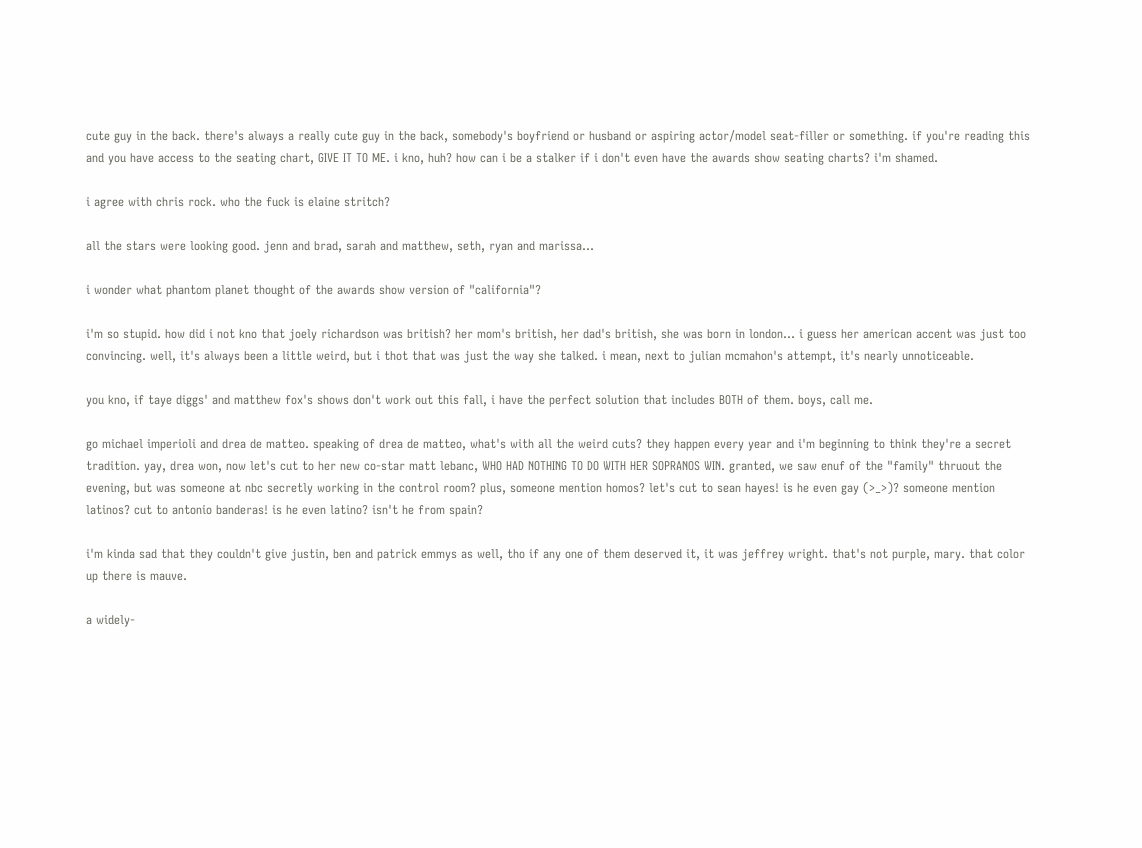cute guy in the back. there's always a really cute guy in the back, somebody's boyfriend or husband or aspiring actor/model seat-filler or something. if you're reading this and you have access to the seating chart, GIVE IT TO ME. i kno, huh? how can i be a stalker if i don't even have the awards show seating charts? i'm shamed.

i agree with chris rock. who the fuck is elaine stritch?

all the stars were looking good. jenn and brad, sarah and matthew, seth, ryan and marissa...

i wonder what phantom planet thought of the awards show version of "california"?

i'm so stupid. how did i not kno that joely richardson was british? her mom's british, her dad's british, she was born in london... i guess her american accent was just too convincing. well, it's always been a little weird, but i thot that was just the way she talked. i mean, next to julian mcmahon's attempt, it's nearly unnoticeable.

you kno, if taye diggs' and matthew fox's shows don't work out this fall, i have the perfect solution that includes BOTH of them. boys, call me.

go michael imperioli and drea de matteo. speaking of drea de matteo, what's with all the weird cuts? they happen every year and i'm beginning to think they're a secret tradition. yay, drea won, now let's cut to her new co-star matt lebanc, WHO HAD NOTHING TO DO WITH HER SOPRANOS WIN. granted, we saw enuf of the "family" thruout the evening, but was someone at nbc secretly working in the control room? plus, someone mention homos? let's cut to sean hayes! is he even gay (>_>)? someone mention latinos? cut to antonio banderas! is he even latino? isn't he from spain?

i'm kinda sad that they couldn't give justin, ben and patrick emmys as well, tho if any one of them deserved it, it was jeffrey wright. that's not purple, mary. that color up there is mauve.

a widely-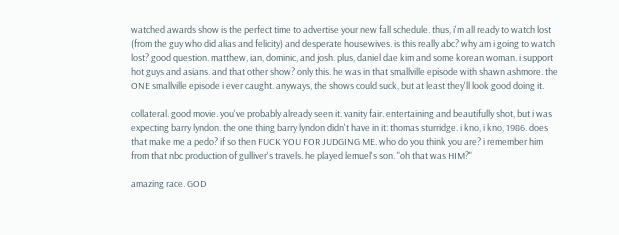watched awards show is the perfect time to advertise your new fall schedule. thus, i'm all ready to watch lost (from the guy who did alias and felicity) and desperate housewives. is this really abc? why am i going to watch lost? good question. matthew, ian, dominic, and josh. plus, daniel dae kim and some korean woman. i support hot guys and asians. and that other show? only this. he was in that smallville episode with shawn ashmore. the ONE smallville episode i ever caught. anyways, the shows could suck, but at least they'll look good doing it.

collateral. good movie. you've probably already seen it. vanity fair. entertaining and beautifully shot, but i was expecting barry lyndon. the one thing barry lyndon didn't have in it: thomas sturridge. i kno, i kno, 1986. does that make me a pedo? if so then FUCK YOU FOR JUDGING ME. who do you think you are? i remember him from that nbc production of gulliver's travels. he played lemuel's son. "oh that was HIM?"

amazing race. GOD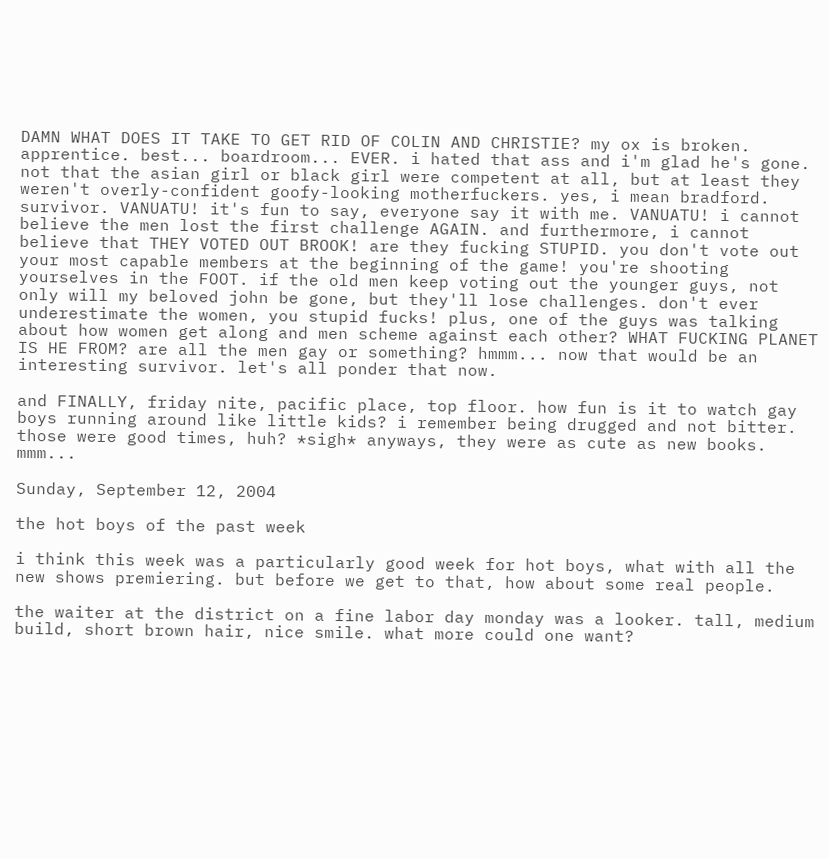DAMN WHAT DOES IT TAKE TO GET RID OF COLIN AND CHRISTIE? my ox is broken. apprentice. best... boardroom... EVER. i hated that ass and i'm glad he's gone. not that the asian girl or black girl were competent at all, but at least they weren't overly-confident goofy-looking motherfuckers. yes, i mean bradford. survivor. VANUATU! it's fun to say, everyone say it with me. VANUATU! i cannot believe the men lost the first challenge AGAIN. and furthermore, i cannot believe that THEY VOTED OUT BROOK! are they fucking STUPID. you don't vote out your most capable members at the beginning of the game! you're shooting yourselves in the FOOT. if the old men keep voting out the younger guys, not only will my beloved john be gone, but they'll lose challenges. don't ever underestimate the women, you stupid fucks! plus, one of the guys was talking about how women get along and men scheme against each other? WHAT FUCKING PLANET IS HE FROM? are all the men gay or something? hmmm... now that would be an interesting survivor. let's all ponder that now.

and FINALLY, friday nite, pacific place, top floor. how fun is it to watch gay boys running around like little kids? i remember being drugged and not bitter. those were good times, huh? *sigh* anyways, they were as cute as new books. mmm...

Sunday, September 12, 2004

the hot boys of the past week

i think this week was a particularly good week for hot boys, what with all the new shows premiering. but before we get to that, how about some real people.

the waiter at the district on a fine labor day monday was a looker. tall, medium build, short brown hair, nice smile. what more could one want?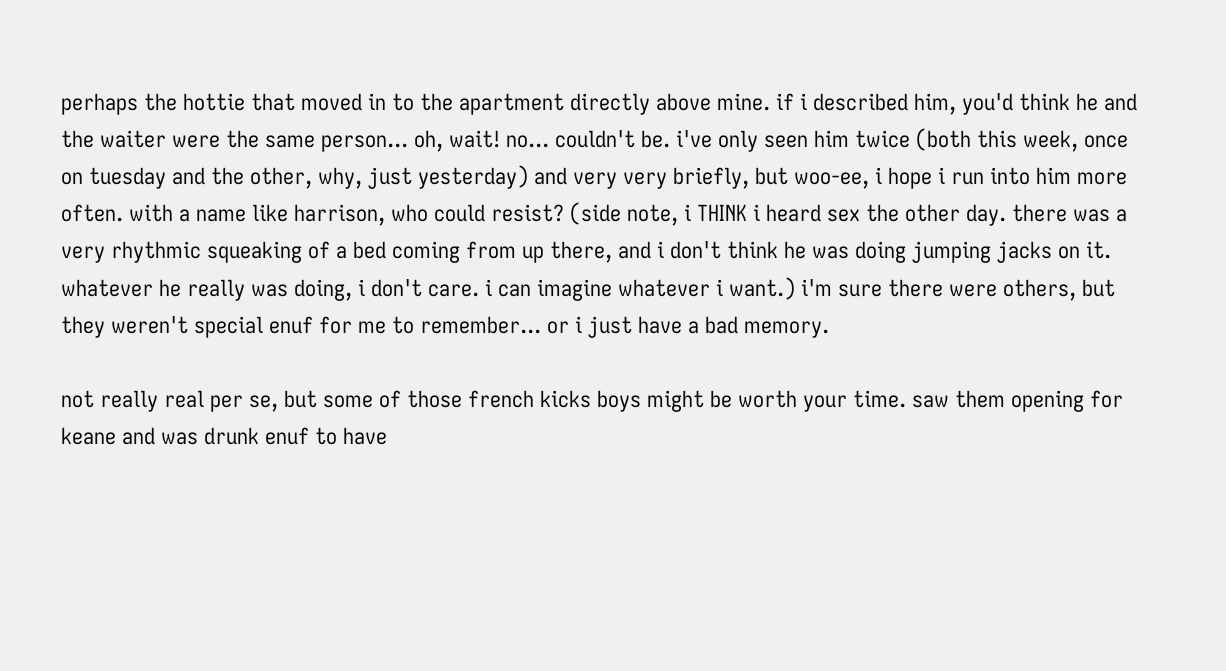perhaps the hottie that moved in to the apartment directly above mine. if i described him, you'd think he and the waiter were the same person... oh, wait! no... couldn't be. i've only seen him twice (both this week, once on tuesday and the other, why, just yesterday) and very very briefly, but woo-ee, i hope i run into him more often. with a name like harrison, who could resist? (side note, i THINK i heard sex the other day. there was a very rhythmic squeaking of a bed coming from up there, and i don't think he was doing jumping jacks on it. whatever he really was doing, i don't care. i can imagine whatever i want.) i'm sure there were others, but they weren't special enuf for me to remember... or i just have a bad memory.

not really real per se, but some of those french kicks boys might be worth your time. saw them opening for keane and was drunk enuf to have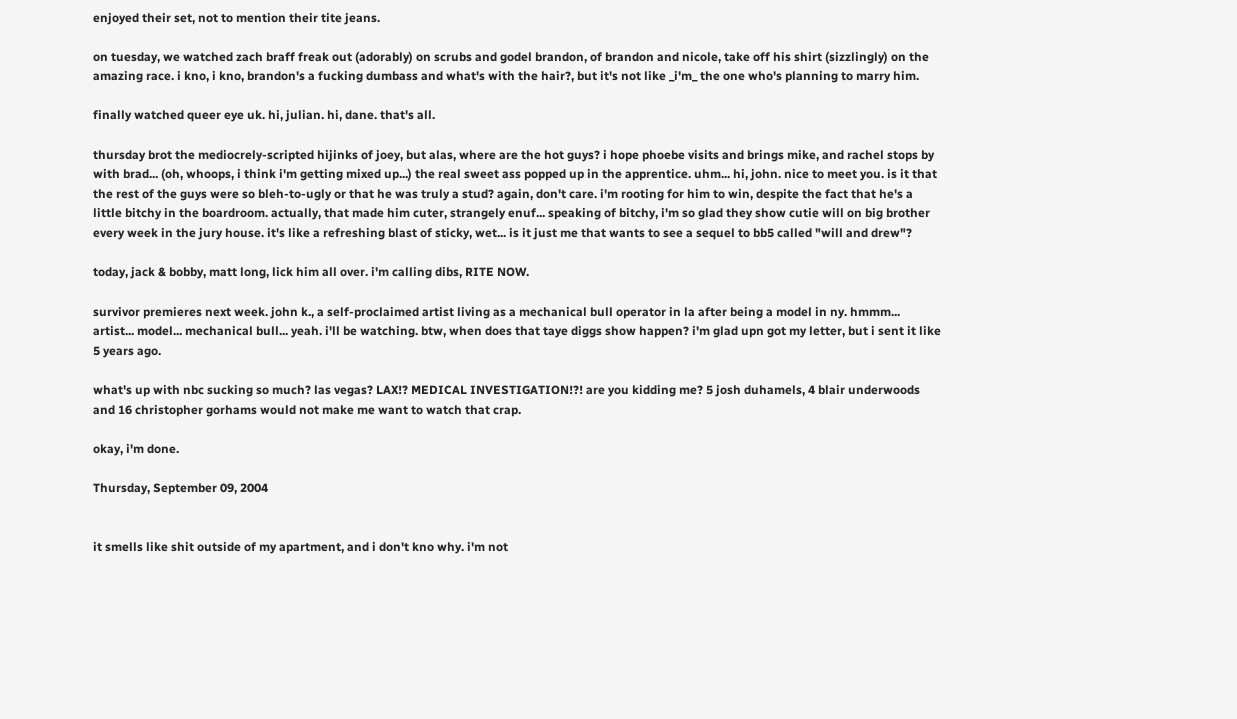enjoyed their set, not to mention their tite jeans.

on tuesday, we watched zach braff freak out (adorably) on scrubs and godel brandon, of brandon and nicole, take off his shirt (sizzlingly) on the amazing race. i kno, i kno, brandon's a fucking dumbass and what's with the hair?, but it's not like _i'm_ the one who's planning to marry him.

finally watched queer eye uk. hi, julian. hi, dane. that's all.

thursday brot the mediocrely-scripted hijinks of joey, but alas, where are the hot guys? i hope phoebe visits and brings mike, and rachel stops by with brad... (oh, whoops, i think i'm getting mixed up...) the real sweet ass popped up in the apprentice. uhm... hi, john. nice to meet you. is it that the rest of the guys were so bleh-to-ugly or that he was truly a stud? again, don't care. i'm rooting for him to win, despite the fact that he's a little bitchy in the boardroom. actually, that made him cuter, strangely enuf... speaking of bitchy, i'm so glad they show cutie will on big brother every week in the jury house. it's like a refreshing blast of sticky, wet... is it just me that wants to see a sequel to bb5 called "will and drew"?

today, jack & bobby, matt long, lick him all over. i'm calling dibs, RITE NOW.

survivor premieres next week. john k., a self-proclaimed artist living as a mechanical bull operator in la after being a model in ny. hmmm... artist... model... mechanical bull... yeah. i'll be watching. btw, when does that taye diggs show happen? i'm glad upn got my letter, but i sent it like 5 years ago.

what's up with nbc sucking so much? las vegas? LAX!? MEDICAL INVESTIGATION!?! are you kidding me? 5 josh duhamels, 4 blair underwoods and 16 christopher gorhams would not make me want to watch that crap.

okay, i'm done.

Thursday, September 09, 2004


it smells like shit outside of my apartment, and i don't kno why. i'm not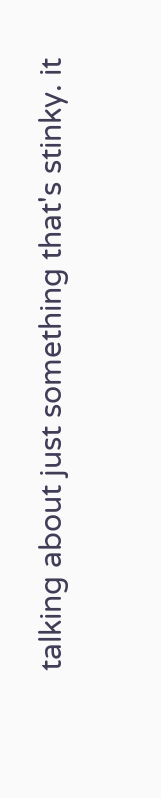talking about just something that's stinky. it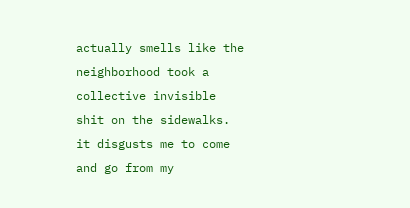actually smells like the neighborhood took a collective invisible shit on the sidewalks. it disgusts me to come and go from my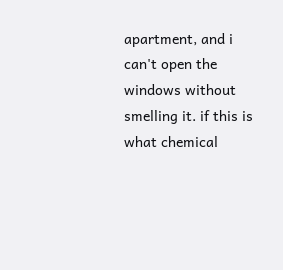apartment, and i can't open the windows without smelling it. if this is what chemical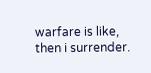warfare is like, then i surrender.